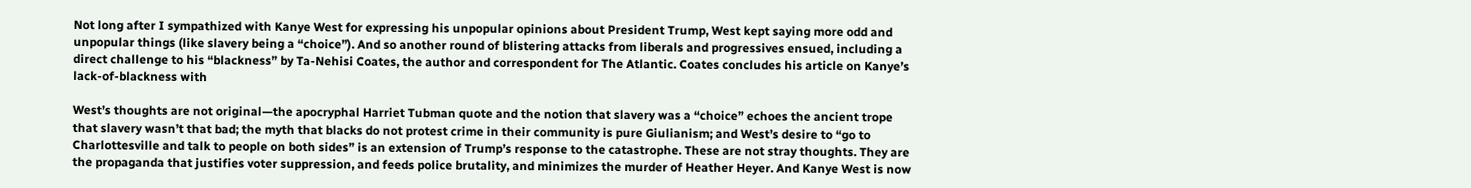Not long after I sympathized with Kanye West for expressing his unpopular opinions about President Trump, West kept saying more odd and unpopular things (like slavery being a “choice”). And so another round of blistering attacks from liberals and progressives ensued, including a direct challenge to his “blackness” by Ta-Nehisi Coates, the author and correspondent for The Atlantic. Coates concludes his article on Kanye’s lack-of-blackness with

West’s thoughts are not original—the apocryphal Harriet Tubman quote and the notion that slavery was a “choice” echoes the ancient trope that slavery wasn’t that bad; the myth that blacks do not protest crime in their community is pure Giulianism; and West’s desire to “go to Charlottesville and talk to people on both sides” is an extension of Trump’s response to the catastrophe. These are not stray thoughts. They are the propaganda that justifies voter suppression, and feeds police brutality, and minimizes the murder of Heather Heyer. And Kanye West is now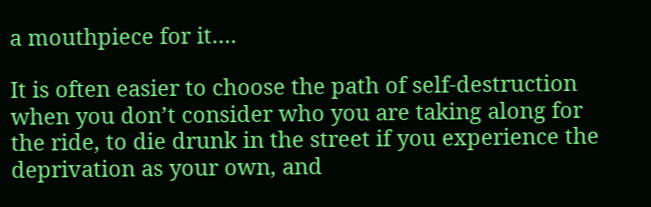a mouthpiece for it….

It is often easier to choose the path of self-destruction when you don’t consider who you are taking along for the ride, to die drunk in the street if you experience the deprivation as your own, and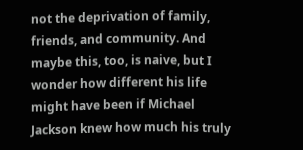not the deprivation of family, friends, and community. And maybe this, too, is naive, but I wonder how different his life might have been if Michael Jackson knew how much his truly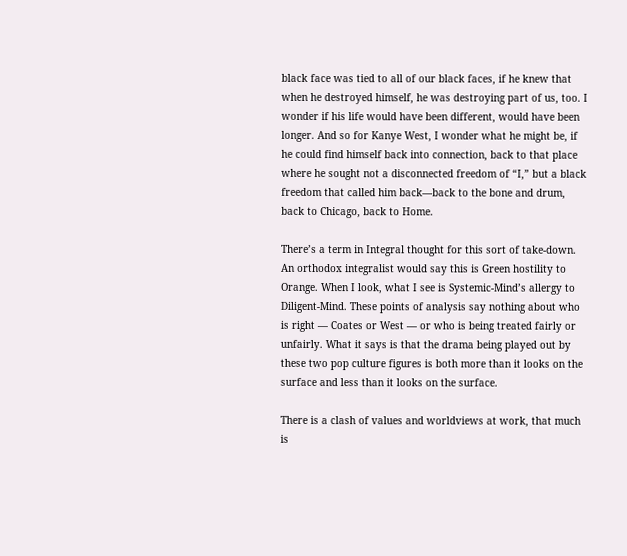black face was tied to all of our black faces, if he knew that when he destroyed himself, he was destroying part of us, too. I wonder if his life would have been different, would have been longer. And so for Kanye West, I wonder what he might be, if he could find himself back into connection, back to that place where he sought not a disconnected freedom of “I,” but a black freedom that called him back—back to the bone and drum, back to Chicago, back to Home.

There’s a term in Integral thought for this sort of take-down. An orthodox integralist would say this is Green hostility to Orange. When I look, what I see is Systemic-Mind’s allergy to Diligent-Mind. These points of analysis say nothing about who is right — Coates or West — or who is being treated fairly or unfairly. What it says is that the drama being played out by these two pop culture figures is both more than it looks on the surface and less than it looks on the surface.

There is a clash of values and worldviews at work, that much is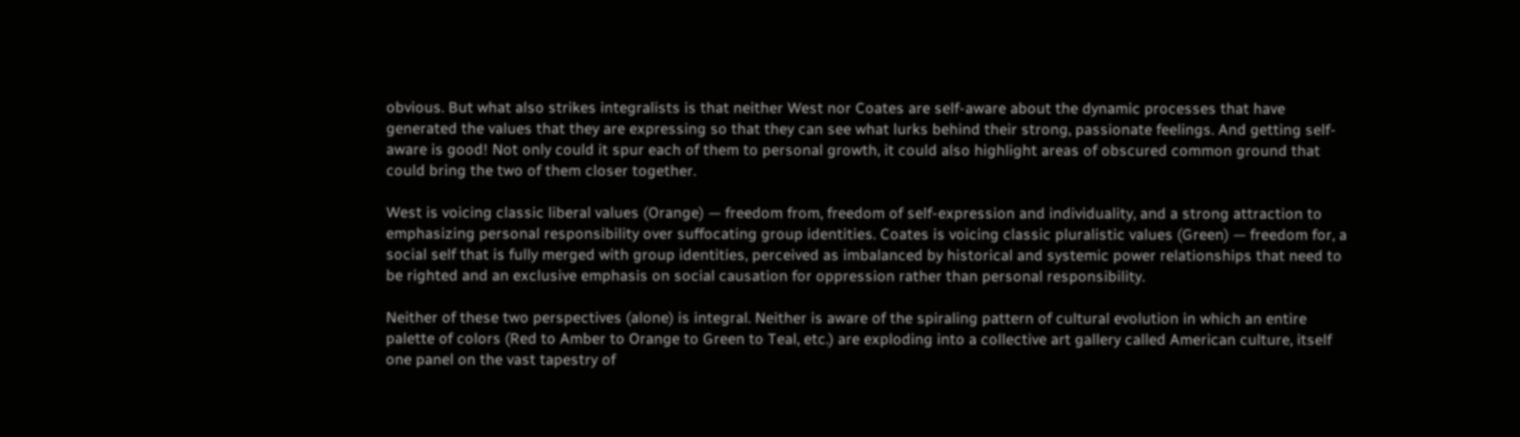obvious. But what also strikes integralists is that neither West nor Coates are self-aware about the dynamic processes that have generated the values that they are expressing so that they can see what lurks behind their strong, passionate feelings. And getting self-aware is good! Not only could it spur each of them to personal growth, it could also highlight areas of obscured common ground that could bring the two of them closer together.

West is voicing classic liberal values (Orange) — freedom from, freedom of self-expression and individuality, and a strong attraction to emphasizing personal responsibility over suffocating group identities. Coates is voicing classic pluralistic values (Green) — freedom for, a social self that is fully merged with group identities, perceived as imbalanced by historical and systemic power relationships that need to be righted and an exclusive emphasis on social causation for oppression rather than personal responsibility.

Neither of these two perspectives (alone) is integral. Neither is aware of the spiraling pattern of cultural evolution in which an entire palette of colors (Red to Amber to Orange to Green to Teal, etc.) are exploding into a collective art gallery called American culture, itself one panel on the vast tapestry of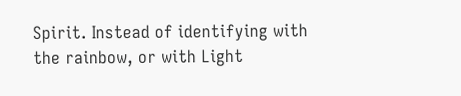Spirit. Instead of identifying with the rainbow, or with Light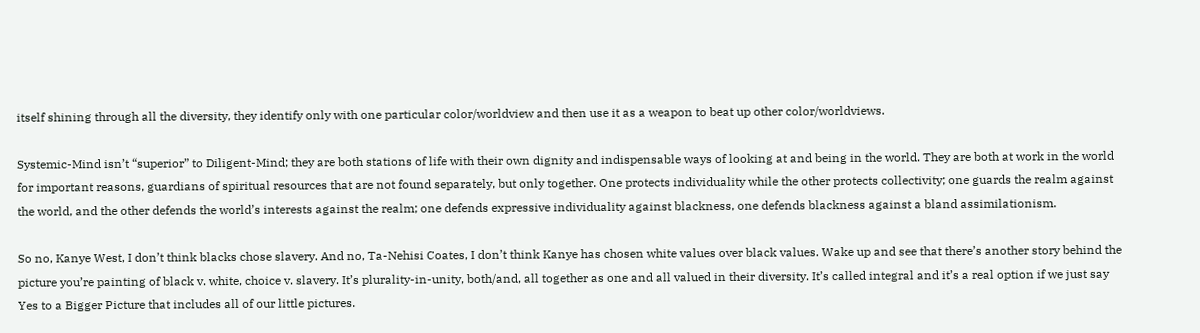itself shining through all the diversity, they identify only with one particular color/worldview and then use it as a weapon to beat up other color/worldviews.

Systemic-Mind isn’t “superior” to Diligent-Mind; they are both stations of life with their own dignity and indispensable ways of looking at and being in the world. They are both at work in the world for important reasons, guardians of spiritual resources that are not found separately, but only together. One protects individuality while the other protects collectivity; one guards the realm against the world, and the other defends the world’s interests against the realm; one defends expressive individuality against blackness, one defends blackness against a bland assimilationism.

So no, Kanye West, I don’t think blacks chose slavery. And no, Ta-Nehisi Coates, I don’t think Kanye has chosen white values over black values. Wake up and see that there’s another story behind the picture you’re painting of black v. white, choice v. slavery. It’s plurality-in-unity, both/and, all together as one and all valued in their diversity. It’s called integral and it’s a real option if we just say Yes to a Bigger Picture that includes all of our little pictures.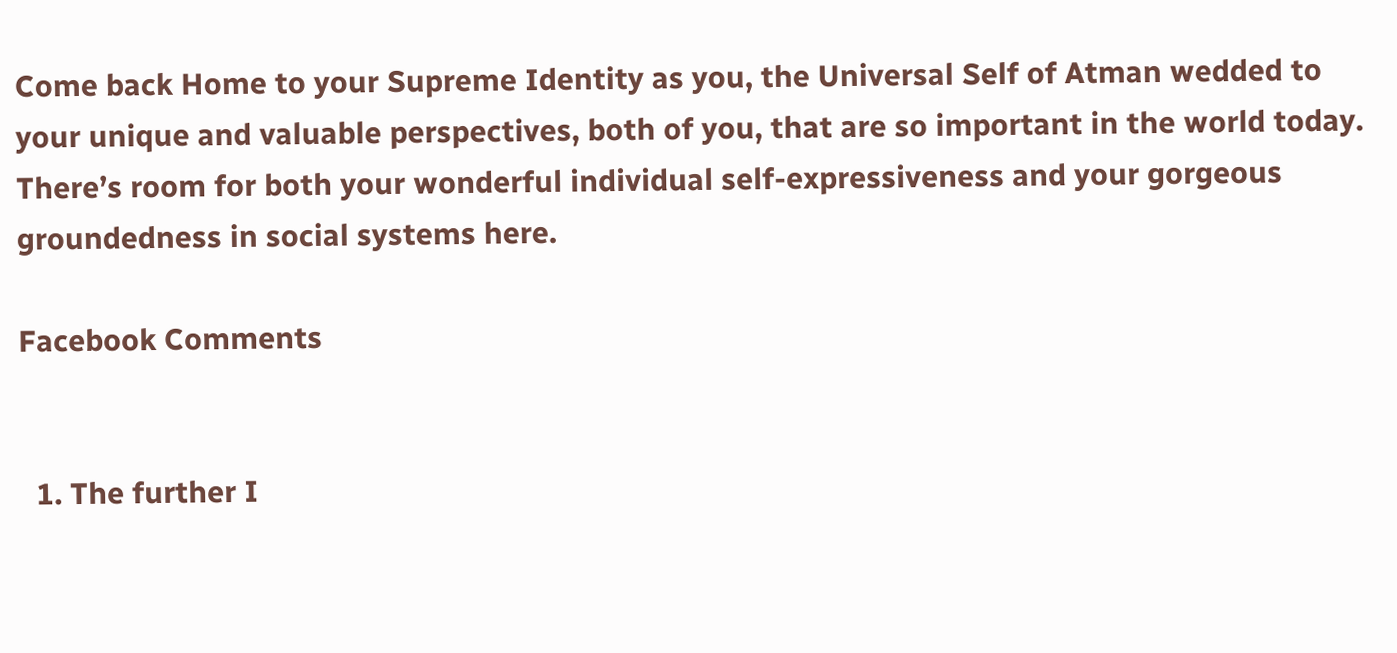Come back Home to your Supreme Identity as you, the Universal Self of Atman wedded to your unique and valuable perspectives, both of you, that are so important in the world today. There’s room for both your wonderful individual self-expressiveness and your gorgeous groundedness in social systems here.

Facebook Comments


  1. The further I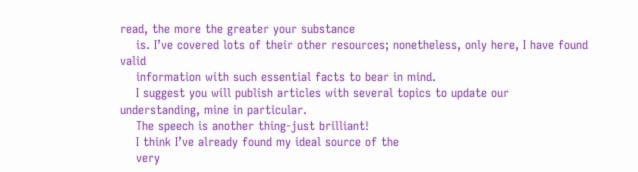read, the more the greater your substance
    is. I’ve covered lots of their other resources; nonetheless, only here, I have found valid
    information with such essential facts to bear in mind.
    I suggest you will publish articles with several topics to update our understanding, mine in particular.
    The speech is another thing-just brilliant!
    I think I’ve already found my ideal source of the
    very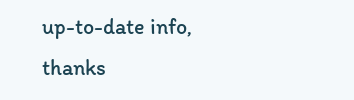up-to-date info, thanks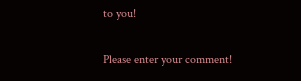to you!


Please enter your comment!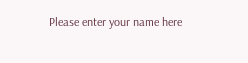Please enter your name here